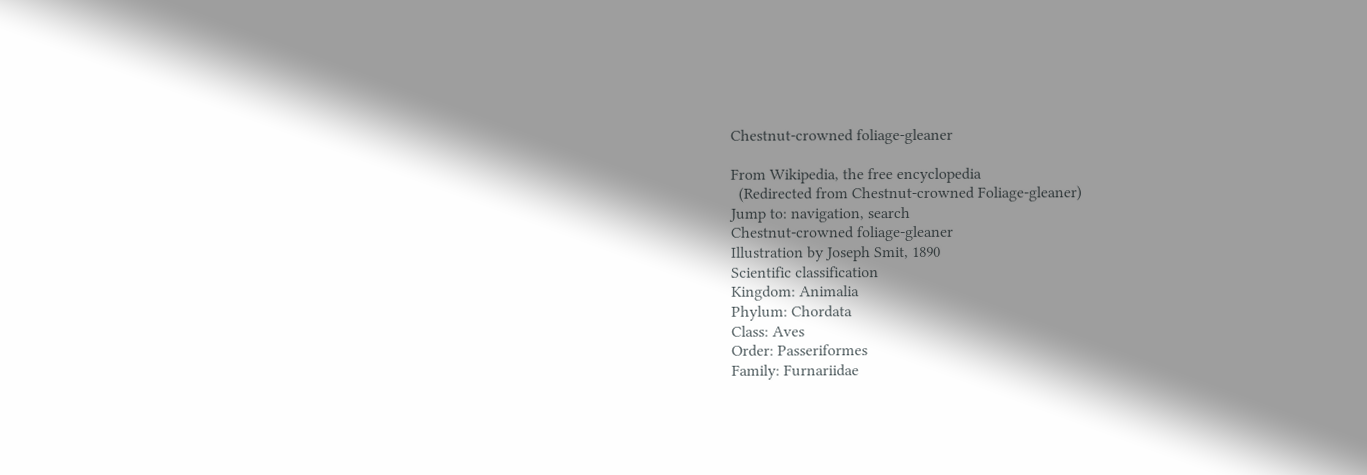Chestnut-crowned foliage-gleaner

From Wikipedia, the free encyclopedia
  (Redirected from Chestnut-crowned Foliage-gleaner)
Jump to: navigation, search
Chestnut-crowned foliage-gleaner
Illustration by Joseph Smit, 1890
Scientific classification
Kingdom: Animalia
Phylum: Chordata
Class: Aves
Order: Passeriformes
Family: Furnariidae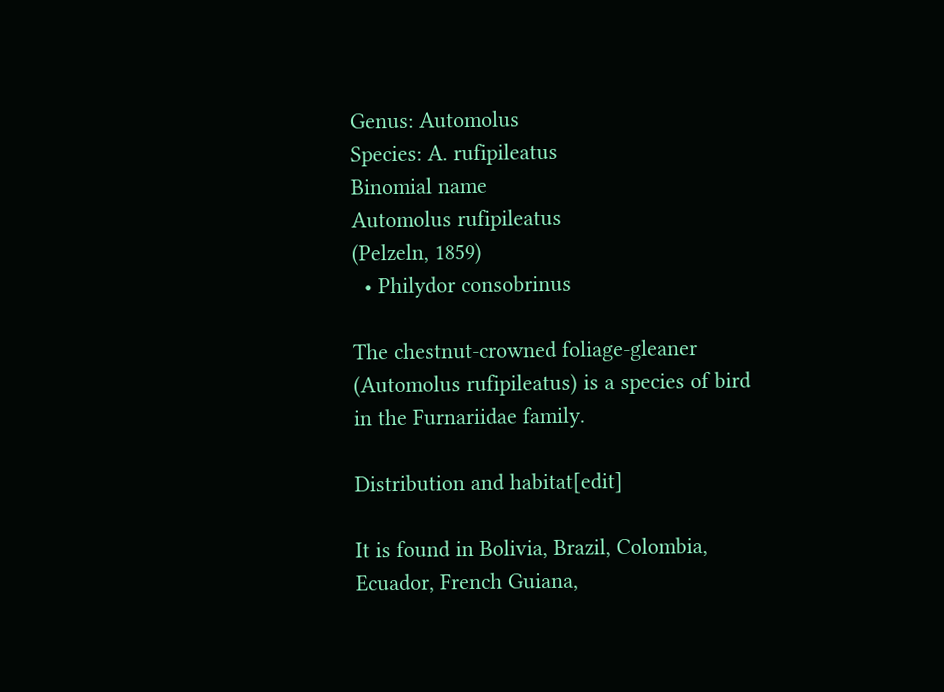Genus: Automolus
Species: A. rufipileatus
Binomial name
Automolus rufipileatus
(Pelzeln, 1859)
  • Philydor consobrinus

The chestnut-crowned foliage-gleaner (Automolus rufipileatus) is a species of bird in the Furnariidae family.

Distribution and habitat[edit]

It is found in Bolivia, Brazil, Colombia, Ecuador, French Guiana,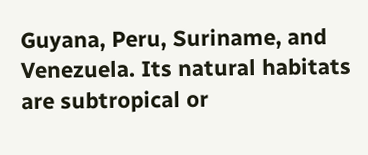Guyana, Peru, Suriname, and Venezuela. Its natural habitats are subtropical or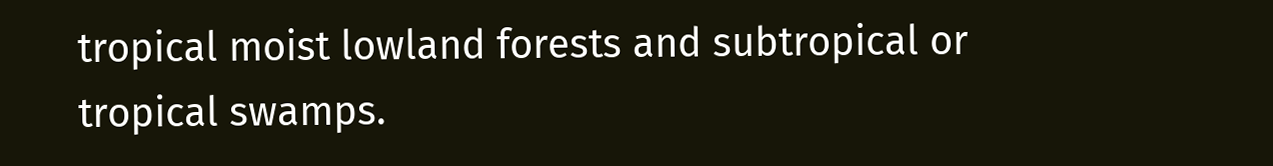tropical moist lowland forests and subtropical or tropical swamps.